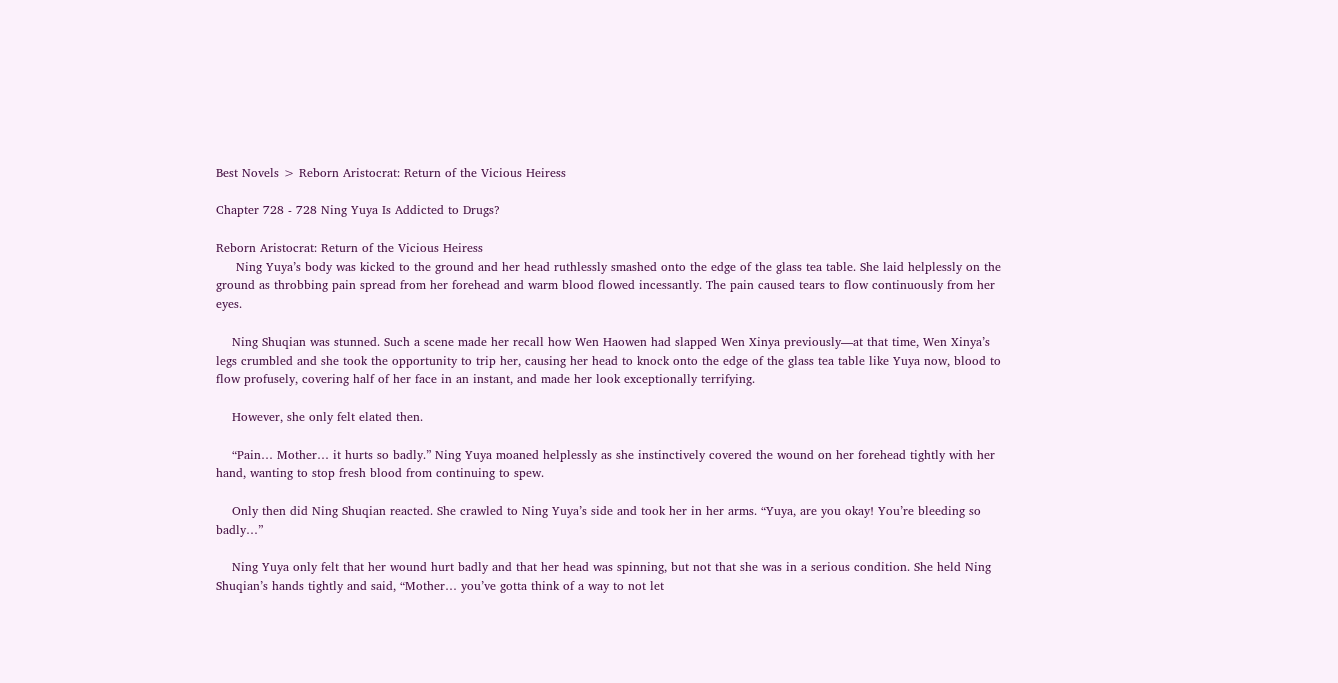Best Novels > Reborn Aristocrat: Return of the Vicious Heiress

Chapter 728 - 728 Ning Yuya Is Addicted to Drugs?

Reborn Aristocrat: Return of the Vicious Heiress
     Ning Yuya’s body was kicked to the ground and her head ruthlessly smashed onto the edge of the glass tea table. She laid helplessly on the ground as throbbing pain spread from her forehead and warm blood flowed incessantly. The pain caused tears to flow continuously from her eyes.

    Ning Shuqian was stunned. Such a scene made her recall how Wen Haowen had slapped Wen Xinya previously—at that time, Wen Xinya’s legs crumbled and she took the opportunity to trip her, causing her head to knock onto the edge of the glass tea table like Yuya now, blood to flow profusely, covering half of her face in an instant, and made her look exceptionally terrifying.

    However, she only felt elated then.

    “Pain… Mother… it hurts so badly.” Ning Yuya moaned helplessly as she instinctively covered the wound on her forehead tightly with her hand, wanting to stop fresh blood from continuing to spew.

    Only then did Ning Shuqian reacted. She crawled to Ning Yuya’s side and took her in her arms. “Yuya, are you okay! You’re bleeding so badly…”

    Ning Yuya only felt that her wound hurt badly and that her head was spinning, but not that she was in a serious condition. She held Ning Shuqian’s hands tightly and said, “Mother… you’ve gotta think of a way to not let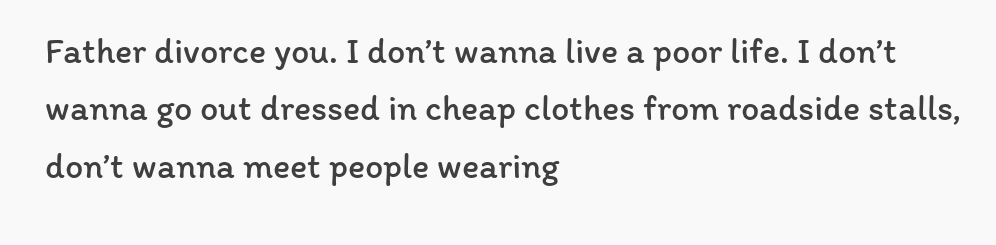Father divorce you. I don’t wanna live a poor life. I don’t wanna go out dressed in cheap clothes from roadside stalls, don’t wanna meet people wearing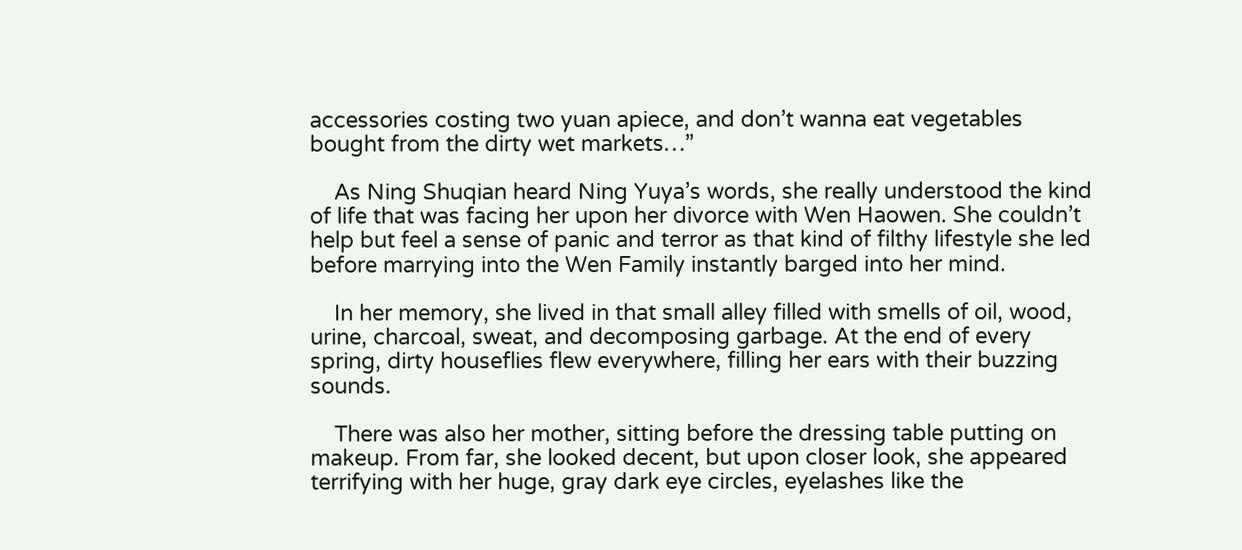accessories costing two yuan apiece, and don’t wanna eat vegetables bought from the dirty wet markets…”

    As Ning Shuqian heard Ning Yuya’s words, she really understood the kind of life that was facing her upon her divorce with Wen Haowen. She couldn’t help but feel a sense of panic and terror as that kind of filthy lifestyle she led before marrying into the Wen Family instantly barged into her mind.

    In her memory, she lived in that small alley filled with smells of oil, wood, urine, charcoal, sweat, and decomposing garbage. At the end of every spring, dirty houseflies flew everywhere, filling her ears with their buzzing sounds.

    There was also her mother, sitting before the dressing table putting on makeup. From far, she looked decent, but upon closer look, she appeared terrifying with her huge, gray dark eye circles, eyelashes like the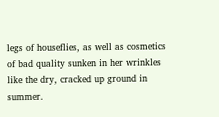legs of houseflies, as well as cosmetics of bad quality sunken in her wrinkles like the dry, cracked up ground in summer.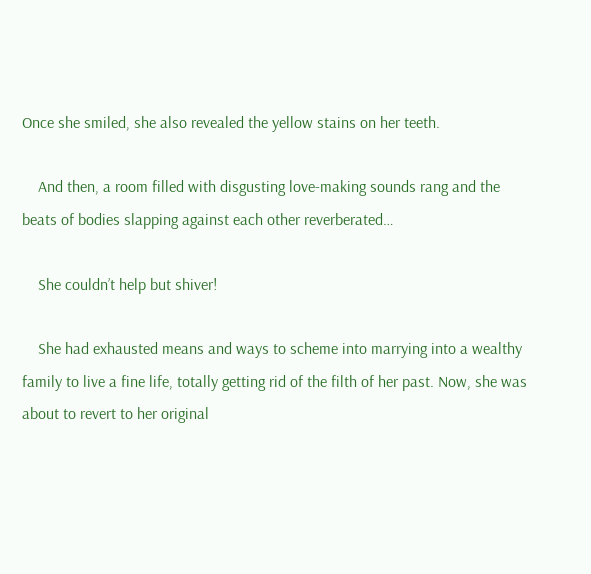Once she smiled, she also revealed the yellow stains on her teeth.

    And then, a room filled with disgusting love-making sounds rang and the beats of bodies slapping against each other reverberated…

    She couldn’t help but shiver!

    She had exhausted means and ways to scheme into marrying into a wealthy family to live a fine life, totally getting rid of the filth of her past. Now, she was about to revert to her original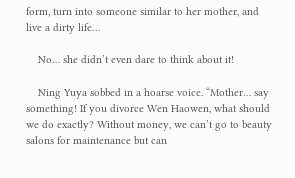form, turn into someone similar to her mother, and live a dirty life…

    No… she didn’t even dare to think about it!

    Ning Yuya sobbed in a hoarse voice. “Mother… say something! If you divorce Wen Haowen, what should we do exactly? Without money, we can’t go to beauty salons for maintenance but can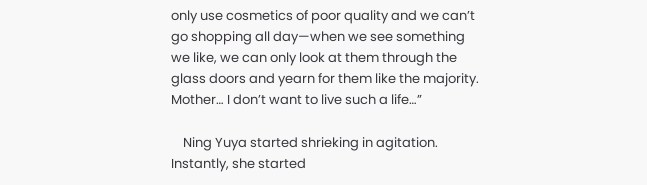only use cosmetics of poor quality and we can’t go shopping all day—when we see something we like, we can only look at them through the glass doors and yearn for them like the majority. Mother… I don’t want to live such a life…”

    Ning Yuya started shrieking in agitation. Instantly, she started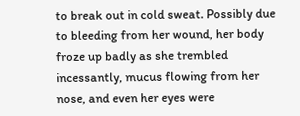to break out in cold sweat. Possibly due to bleeding from her wound, her body froze up badly as she trembled incessantly, mucus flowing from her nose, and even her eyes were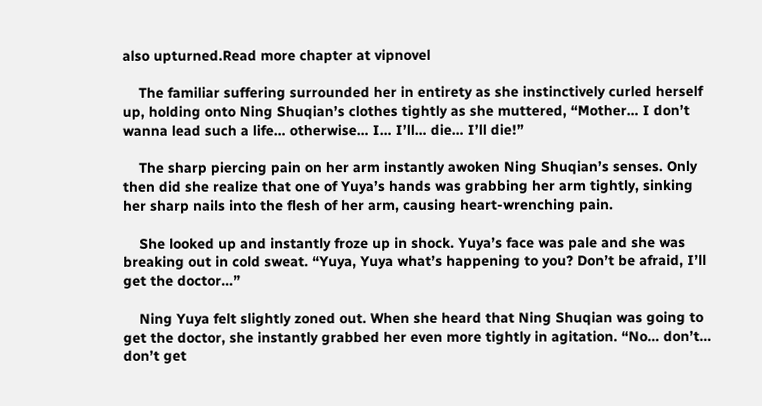also upturned.Read more chapter at vipnovel

    The familiar suffering surrounded her in entirety as she instinctively curled herself up, holding onto Ning Shuqian’s clothes tightly as she muttered, “Mother… I don’t wanna lead such a life… otherwise… I… I’ll… die… I’ll die!”

    The sharp piercing pain on her arm instantly awoken Ning Shuqian’s senses. Only then did she realize that one of Yuya’s hands was grabbing her arm tightly, sinking her sharp nails into the flesh of her arm, causing heart-wrenching pain.

    She looked up and instantly froze up in shock. Yuya’s face was pale and she was breaking out in cold sweat. “Yuya, Yuya what’s happening to you? Don’t be afraid, I’ll get the doctor…”

    Ning Yuya felt slightly zoned out. When she heard that Ning Shuqian was going to get the doctor, she instantly grabbed her even more tightly in agitation. “No… don’t… don’t get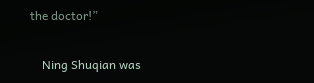the doctor!”

    Ning Shuqian was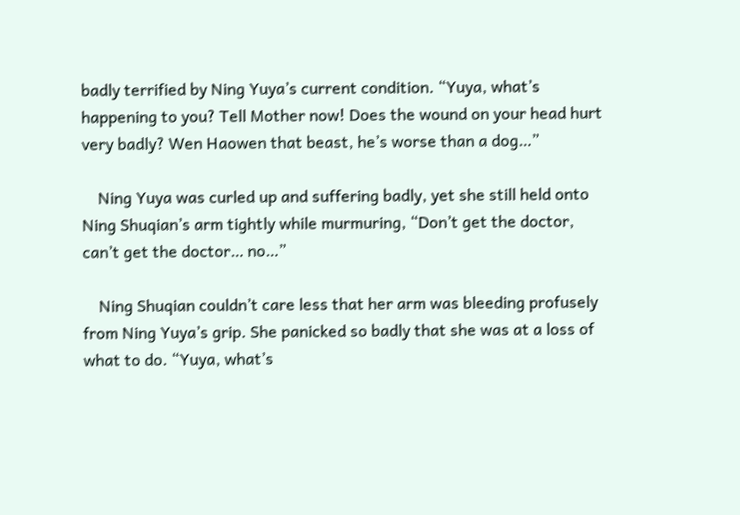badly terrified by Ning Yuya’s current condition. “Yuya, what’s happening to you? Tell Mother now! Does the wound on your head hurt very badly? Wen Haowen that beast, he’s worse than a dog…”

    Ning Yuya was curled up and suffering badly, yet she still held onto Ning Shuqian’s arm tightly while murmuring, “Don’t get the doctor, can’t get the doctor… no…”

    Ning Shuqian couldn’t care less that her arm was bleeding profusely from Ning Yuya’s grip. She panicked so badly that she was at a loss of what to do. “Yuya, what’s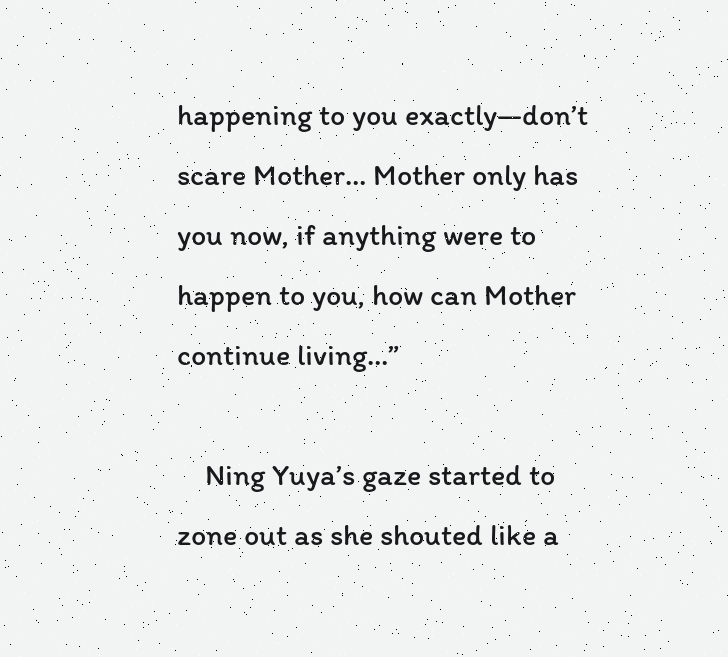happening to you exactly—don’t scare Mother… Mother only has you now, if anything were to happen to you, how can Mother continue living…”

    Ning Yuya’s gaze started to zone out as she shouted like a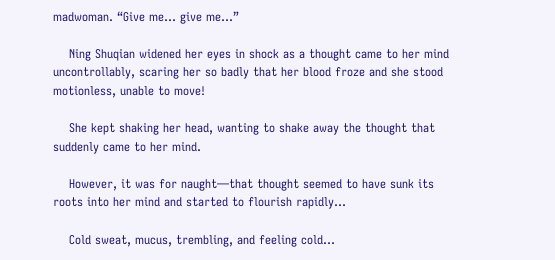madwoman. “Give me… give me…”

    Ning Shuqian widened her eyes in shock as a thought came to her mind uncontrollably, scaring her so badly that her blood froze and she stood motionless, unable to move!

    She kept shaking her head, wanting to shake away the thought that suddenly came to her mind.

    However, it was for naught—that thought seemed to have sunk its roots into her mind and started to flourish rapidly…

    Cold sweat, mucus, trembling, and feeling cold…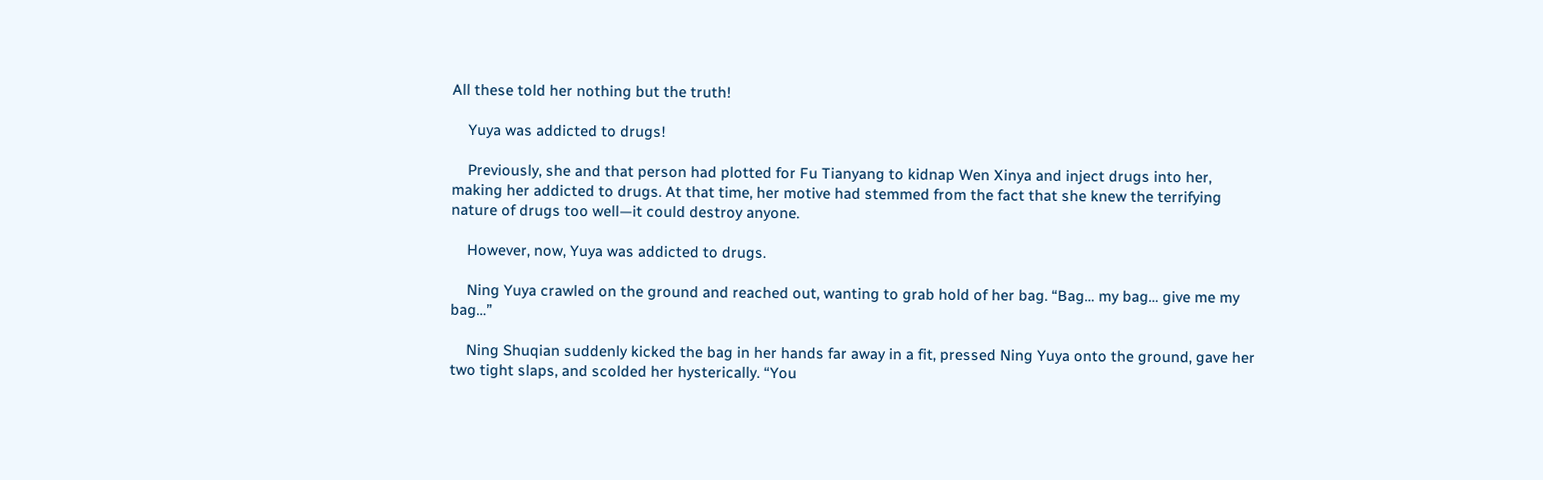All these told her nothing but the truth!

    Yuya was addicted to drugs!

    Previously, she and that person had plotted for Fu Tianyang to kidnap Wen Xinya and inject drugs into her, making her addicted to drugs. At that time, her motive had stemmed from the fact that she knew the terrifying nature of drugs too well—it could destroy anyone.

    However, now, Yuya was addicted to drugs.

    Ning Yuya crawled on the ground and reached out, wanting to grab hold of her bag. “Bag… my bag… give me my bag…”

    Ning Shuqian suddenly kicked the bag in her hands far away in a fit, pressed Ning Yuya onto the ground, gave her two tight slaps, and scolded her hysterically. “You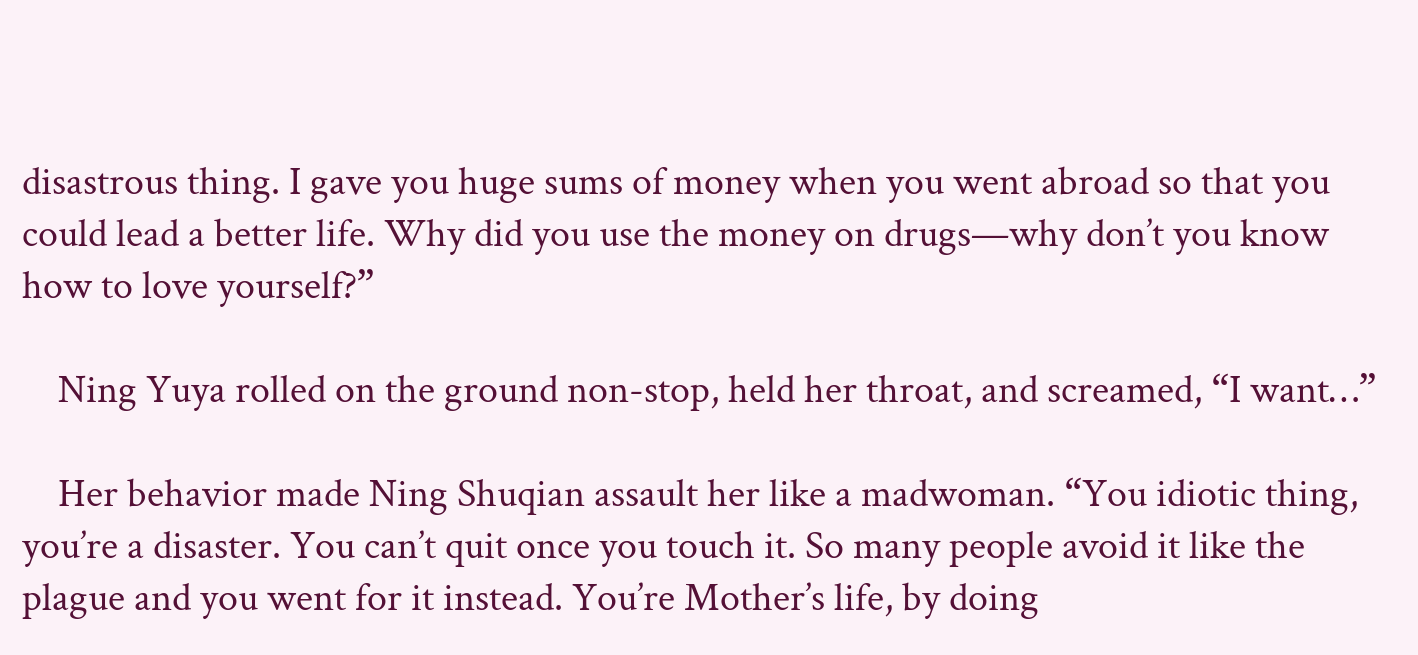disastrous thing. I gave you huge sums of money when you went abroad so that you could lead a better life. Why did you use the money on drugs—why don’t you know how to love yourself?”

    Ning Yuya rolled on the ground non-stop, held her throat, and screamed, “I want…”

    Her behavior made Ning Shuqian assault her like a madwoman. “You idiotic thing, you’re a disaster. You can’t quit once you touch it. So many people avoid it like the plague and you went for it instead. You’re Mother’s life, by doing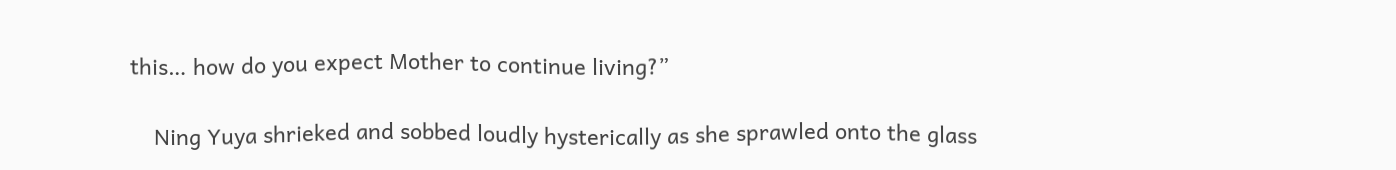this… how do you expect Mother to continue living?”

    Ning Yuya shrieked and sobbed loudly hysterically as she sprawled onto the glass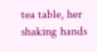tea table, her shaking hands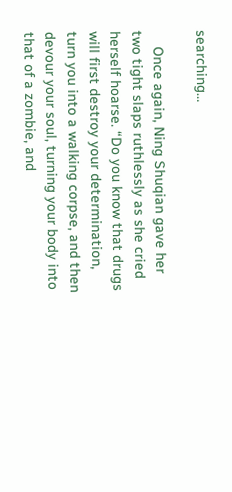searching…

    Once again, Ning Shuqian gave her two tight slaps ruthlessly as she cried herself hoarse. “Do you know that drugs will first destroy your determination, turn you into a walking corpse, and then devour your soul, turning your body into that of a zombie, and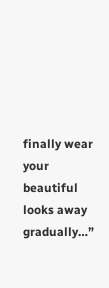finally wear your beautiful looks away gradually…”